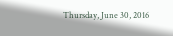Thursday, June 30, 2016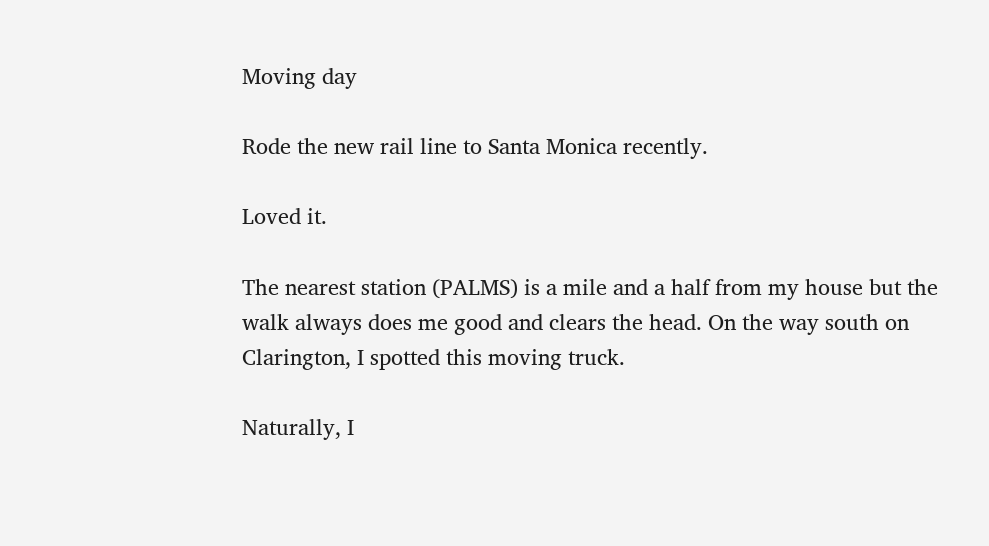Moving day

Rode the new rail line to Santa Monica recently.

Loved it.

The nearest station (PALMS) is a mile and a half from my house but the walk always does me good and clears the head. On the way south on Clarington, I spotted this moving truck.

Naturally, I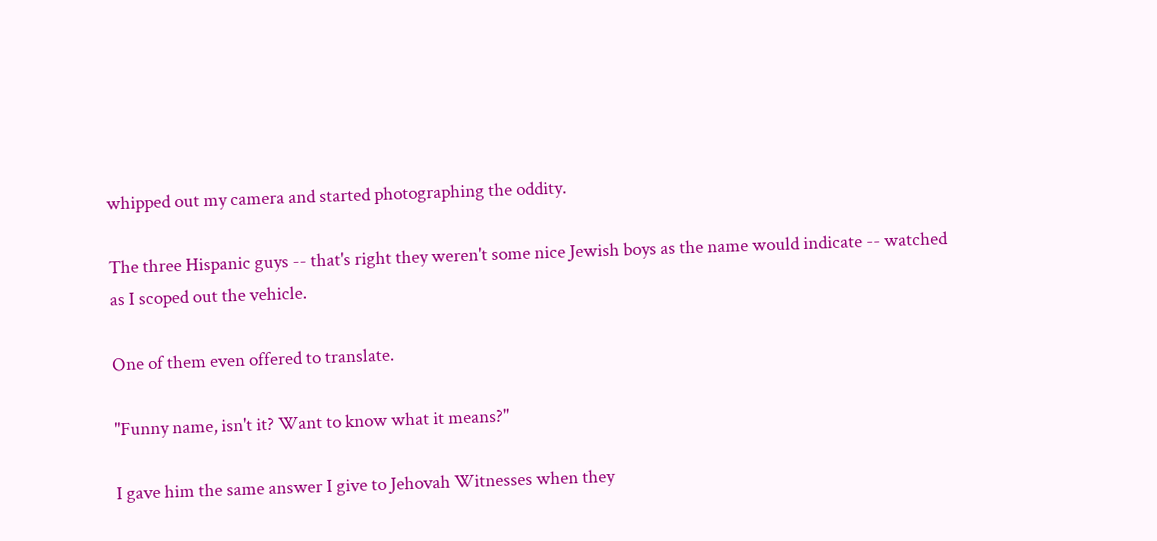whipped out my camera and started photographing the oddity.

The three Hispanic guys -- that's right they weren't some nice Jewish boys as the name would indicate -- watched as I scoped out the vehicle.

One of them even offered to translate.

"Funny name, isn't it? Want to know what it means?"

I gave him the same answer I give to Jehovah Witnesses when they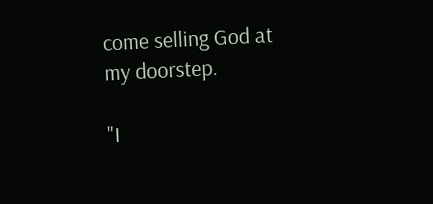come selling God at my doorstep.

"I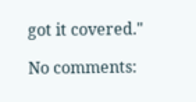got it covered."

No comments: